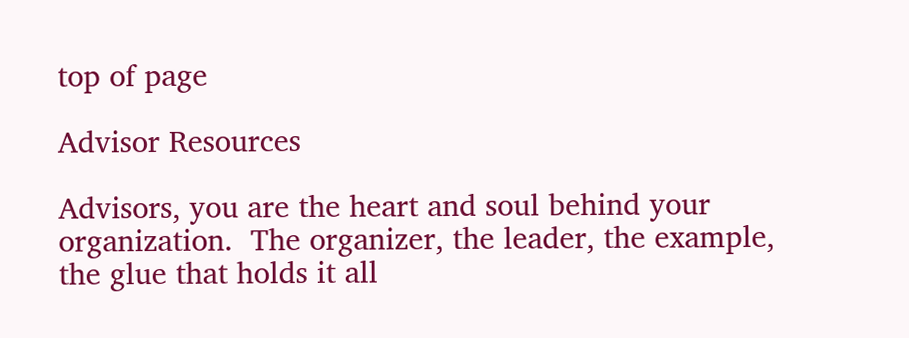top of page

Advisor Resources

Advisors, you are the heart and soul behind your organization.  The organizer, the leader, the example, the glue that holds it all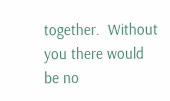together.  Without you there would be no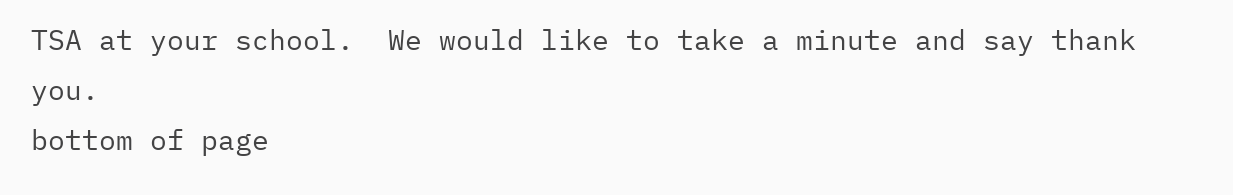TSA at your school.  We would like to take a minute and say thank you.
bottom of page